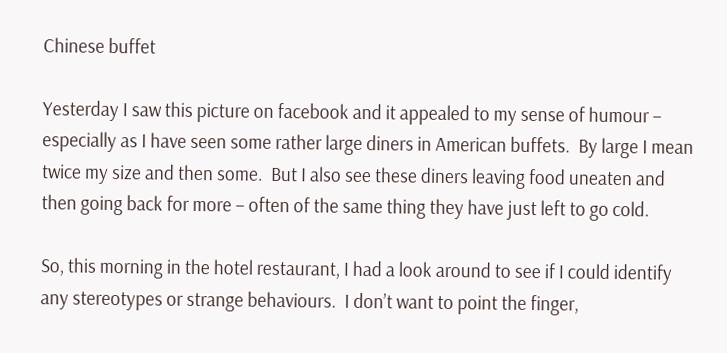Chinese buffet

Yesterday I saw this picture on facebook and it appealed to my sense of humour – especially as I have seen some rather large diners in American buffets.  By large I mean twice my size and then some.  But I also see these diners leaving food uneaten and then going back for more – often of the same thing they have just left to go cold.

So, this morning in the hotel restaurant, I had a look around to see if I could identify any stereotypes or strange behaviours.  I don’t want to point the finger,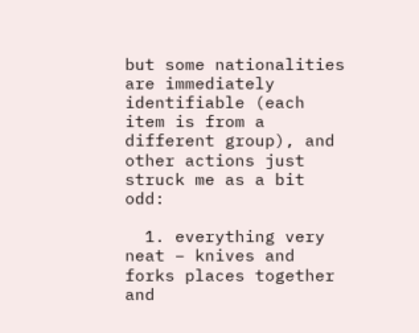but some nationalities are immediately identifiable (each item is from a different group), and other actions just struck me as a bit odd:

  1. everything very neat – knives and forks places together and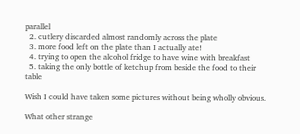parallel
  2. cutlery discarded almost randomly across the plate
  3. more food left on the plate than I actually ate!
  4. trying to open the alcohol fridge to have wine with breakfast
  5. taking the only bottle of ketchup from beside the food to their table

Wish I could have taken some pictures without being wholly obvious.

What other strange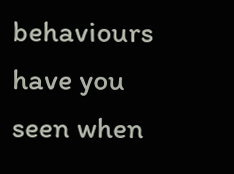behaviours have you seen when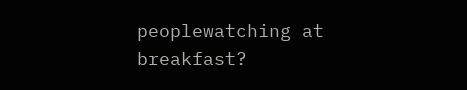peoplewatching at breakfast?